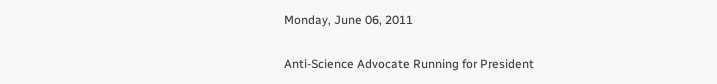Monday, June 06, 2011

Anti-Science Advocate Running for President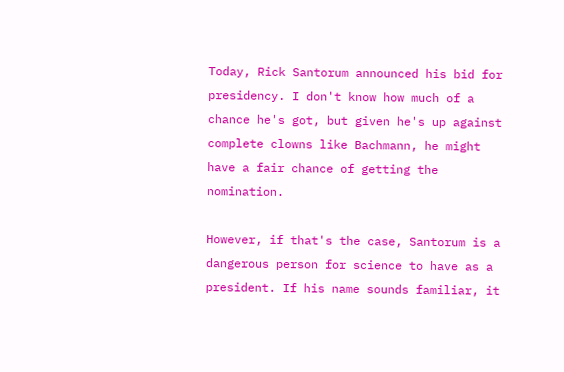Today, Rick Santorum announced his bid for presidency. I don't know how much of a chance he's got, but given he's up against complete clowns like Bachmann, he might have a fair chance of getting the nomination.

However, if that's the case, Santorum is a dangerous person for science to have as a president. If his name sounds familiar, it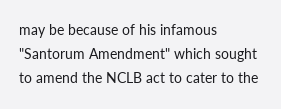may be because of his infamous "Santorum Amendment" which sought to amend the NCLB act to cater to the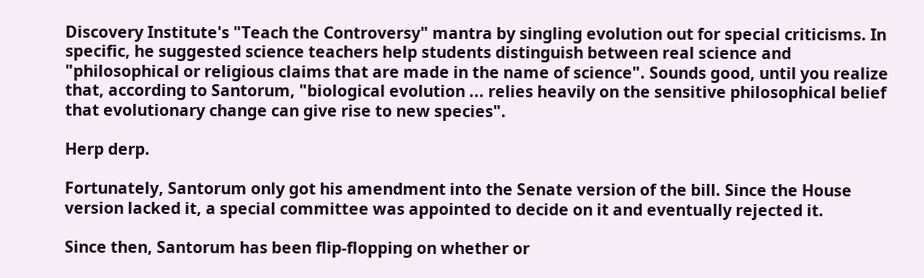Discovery Institute's "Teach the Controversy" mantra by singling evolution out for special criticisms. In specific, he suggested science teachers help students distinguish between real science and "philosophical or religious claims that are made in the name of science". Sounds good, until you realize that, according to Santorum, "biological evolution ... relies heavily on the sensitive philosophical belief that evolutionary change can give rise to new species".

Herp derp.

Fortunately, Santorum only got his amendment into the Senate version of the bill. Since the House version lacked it, a special committee was appointed to decide on it and eventually rejected it.

Since then, Santorum has been flip-flopping on whether or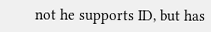not he supports ID, but has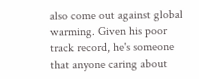also come out against global warming. Given his poor track record, he's someone that anyone caring about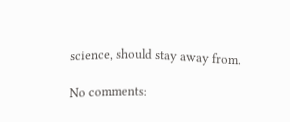science, should stay away from.

No comments: